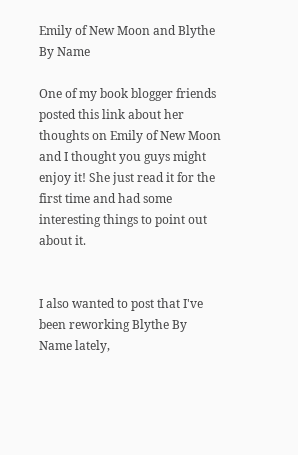Emily of New Moon and Blythe By Name

One of my book blogger friends posted this link about her thoughts on Emily of New Moon and I thought you guys might enjoy it! She just read it for the first time and had some interesting things to point out about it.


I also wanted to post that I've been reworking Blythe By Name lately,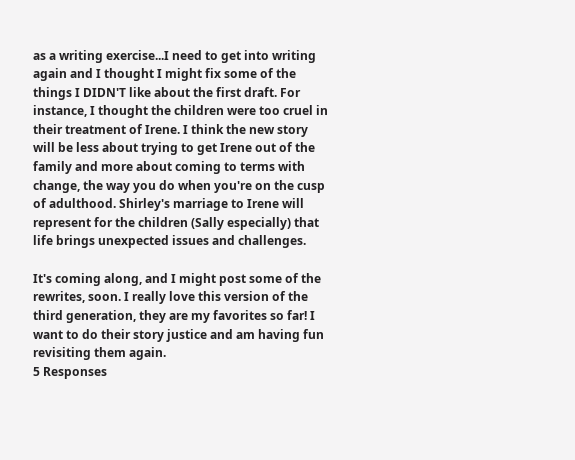as a writing exercise...I need to get into writing again and I thought I might fix some of the things I DIDN'T like about the first draft. For instance, I thought the children were too cruel in their treatment of Irene. I think the new story will be less about trying to get Irene out of the family and more about coming to terms with change, the way you do when you're on the cusp of adulthood. Shirley's marriage to Irene will represent for the children (Sally especially) that life brings unexpected issues and challenges.

It's coming along, and I might post some of the rewrites, soon. I really love this version of the third generation, they are my favorites so far! I want to do their story justice and am having fun revisiting them again.
5 Responses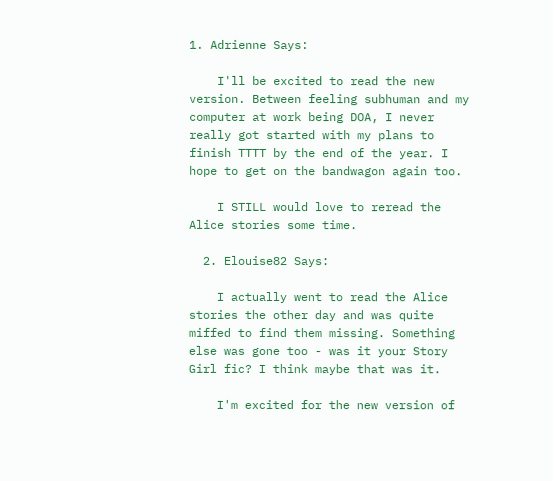1. Adrienne Says:

    I'll be excited to read the new version. Between feeling subhuman and my computer at work being DOA, I never really got started with my plans to finish TTTT by the end of the year. I hope to get on the bandwagon again too.

    I STILL would love to reread the Alice stories some time.

  2. Elouise82 Says:

    I actually went to read the Alice stories the other day and was quite miffed to find them missing. Something else was gone too - was it your Story Girl fic? I think maybe that was it.

    I'm excited for the new version of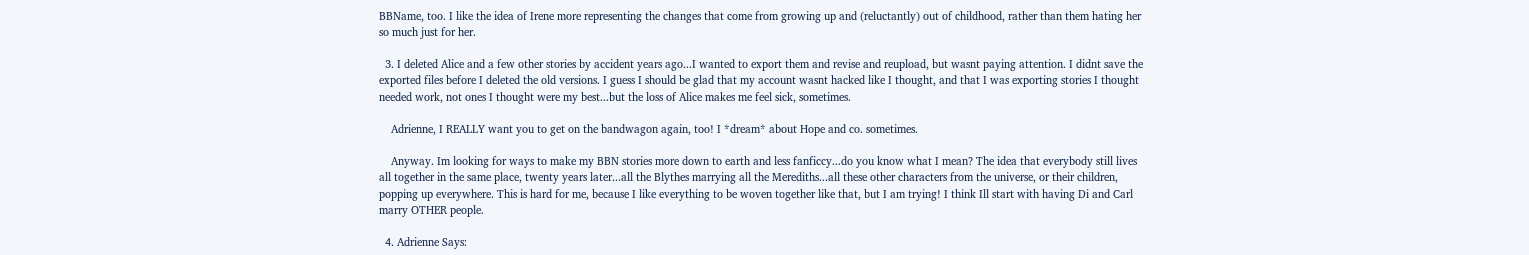BBName, too. I like the idea of Irene more representing the changes that come from growing up and (reluctantly) out of childhood, rather than them hating her so much just for her.

  3. I deleted Alice and a few other stories by accident years ago...I wanted to export them and revise and reupload, but wasnt paying attention. I didnt save the exported files before I deleted the old versions. I guess I should be glad that my account wasnt hacked like I thought, and that I was exporting stories I thought needed work, not ones I thought were my best...but the loss of Alice makes me feel sick, sometimes.

    Adrienne, I REALLY want you to get on the bandwagon again, too! I *dream* about Hope and co. sometimes.

    Anyway. Im looking for ways to make my BBN stories more down to earth and less fanficcy...do you know what I mean? The idea that everybody still lives all together in the same place, twenty years later...all the Blythes marrying all the Merediths...all these other characters from the universe, or their children, popping up everywhere. This is hard for me, because I like everything to be woven together like that, but I am trying! I think Ill start with having Di and Carl marry OTHER people.

  4. Adrienne Says: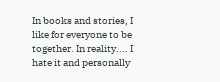In books and stories, I like for everyone to be together. In reality.... I hate it and personally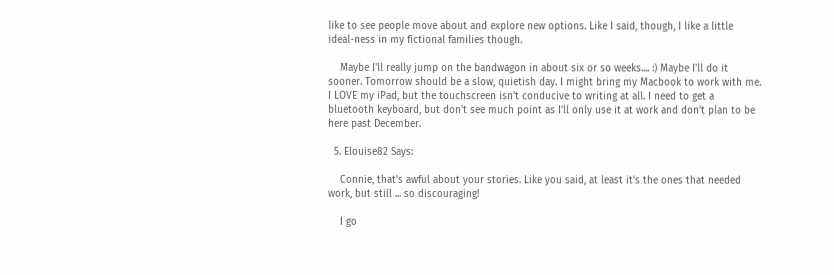like to see people move about and explore new options. Like I said, though, I like a little ideal-ness in my fictional families though.

    Maybe I'll really jump on the bandwagon in about six or so weeks.... :) Maybe I'll do it sooner. Tomorrow should be a slow, quietish day. I might bring my Macbook to work with me. I LOVE my iPad, but the touchscreen isn't conducive to writing at all. I need to get a bluetooth keyboard, but don't see much point as I'll only use it at work and don't plan to be here past December.

  5. Elouise82 Says:

    Connie, that's awful about your stories. Like you said, at least it's the ones that needed work, but still ... so discouraging!

    I go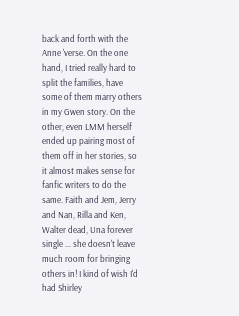back and forth with the Anne 'verse. On the one hand, I tried really hard to split the families, have some of them marry others in my Gwen story. On the other, even LMM herself ended up pairing most of them off in her stories, so it almost makes sense for fanfic writers to do the same. Faith and Jem, Jerry and Nan, Rilla and Ken, Walter dead, Una forever single ... she doesn't leave much room for bringing others in! I kind of wish I'd had Shirley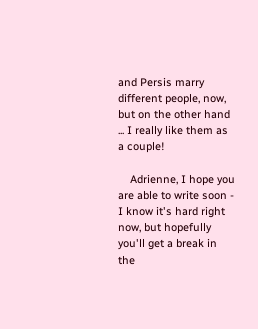and Persis marry different people, now, but on the other hand ... I really like them as a couple!

    Adrienne, I hope you are able to write soon - I know it's hard right now, but hopefully you'll get a break in the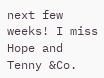next few weeks! I miss Hope and Tenny &Co.